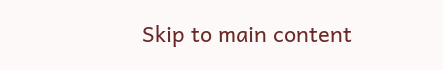Skip to main content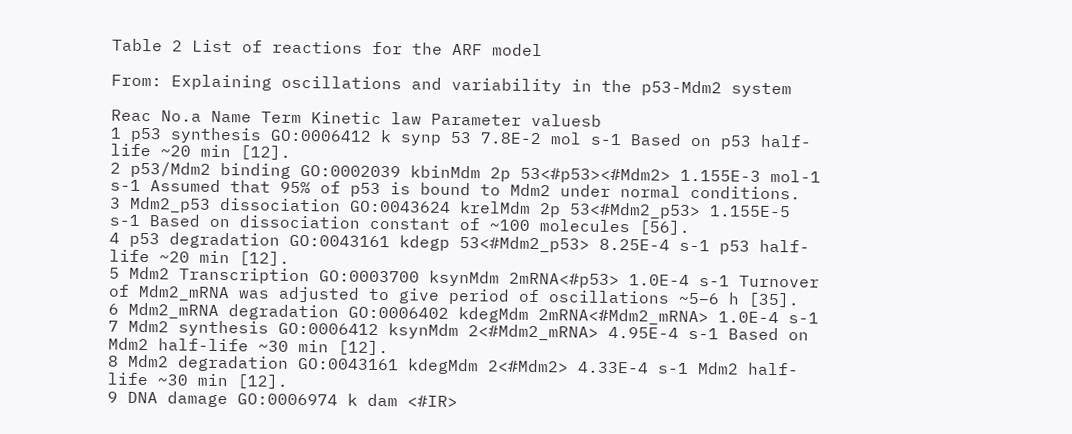Table 2 List of reactions for the ARF model

From: Explaining oscillations and variability in the p53-Mdm2 system

Reac No.a Name Term Kinetic law Parameter valuesb
1 p53 synthesis GO:0006412 k synp 53 7.8E-2 mol s-1 Based on p53 half-life ~20 min [12].
2 p53/Mdm2 binding GO:0002039 kbinMdm 2p 53<#p53><#Mdm2> 1.155E-3 mol-1 s-1 Assumed that 95% of p53 is bound to Mdm2 under normal conditions.
3 Mdm2_p53 dissociation GO:0043624 krelMdm 2p 53<#Mdm2_p53> 1.155E-5 s-1 Based on dissociation constant of ~100 molecules [56].
4 p53 degradation GO:0043161 kdegp 53<#Mdm2_p53> 8.25E-4 s-1 p53 half-life ~20 min [12].
5 Mdm2 Transcription GO:0003700 ksynMdm 2mRNA<#p53> 1.0E-4 s-1 Turnover of Mdm2_mRNA was adjusted to give period of oscillations ~5–6 h [35].
6 Mdm2_mRNA degradation GO:0006402 kdegMdm 2mRNA<#Mdm2_mRNA> 1.0E-4 s-1
7 Mdm2 synthesis GO:0006412 ksynMdm 2<#Mdm2_mRNA> 4.95E-4 s-1 Based on Mdm2 half-life ~30 min [12].
8 Mdm2 degradation GO:0043161 kdegMdm 2<#Mdm2> 4.33E-4 s-1 Mdm2 half-life ~30 min [12].
9 DNA damage GO:0006974 k dam <#IR>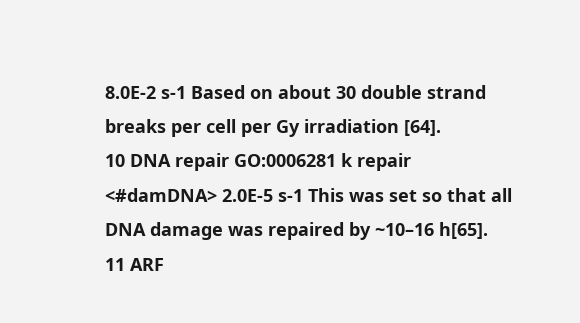8.0E-2 s-1 Based on about 30 double strand breaks per cell per Gy irradiation [64].
10 DNA repair GO:0006281 k repair <#damDNA> 2.0E-5 s-1 This was set so that all DNA damage was repaired by ~10–16 h[65].
11 ARF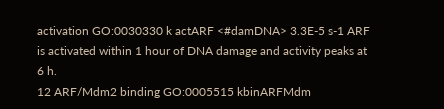activation GO:0030330 k actARF <#damDNA> 3.3E-5 s-1 ARF is activated within 1 hour of DNA damage and activity peaks at 6 h.
12 ARF/Mdm2 binding GO:0005515 kbinARFMdm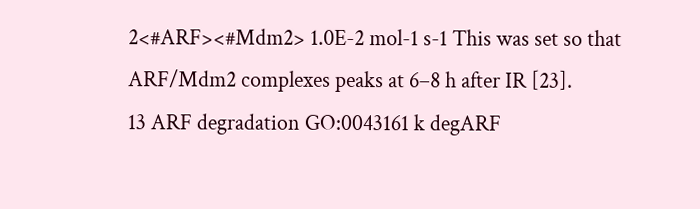2<#ARF><#Mdm2> 1.0E-2 mol-1 s-1 This was set so that ARF/Mdm2 complexes peaks at 6–8 h after IR [23].
13 ARF degradation GO:0043161 k degARF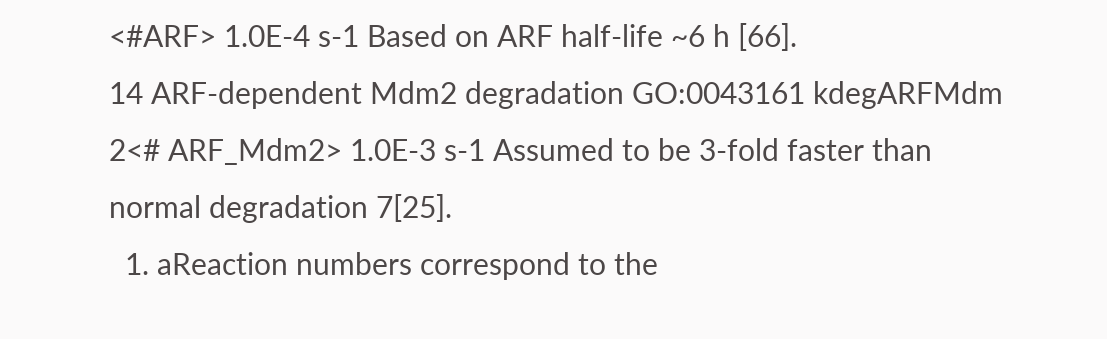<#ARF> 1.0E-4 s-1 Based on ARF half-life ~6 h [66].
14 ARF-dependent Mdm2 degradation GO:0043161 kdegARFMdm 2<# ARF_Mdm2> 1.0E-3 s-1 Assumed to be 3-fold faster than normal degradation 7[25].
  1. aReaction numbers correspond to the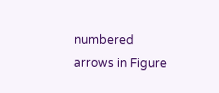numbered arrows in Figure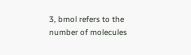3, bmol refers to the number of molecules